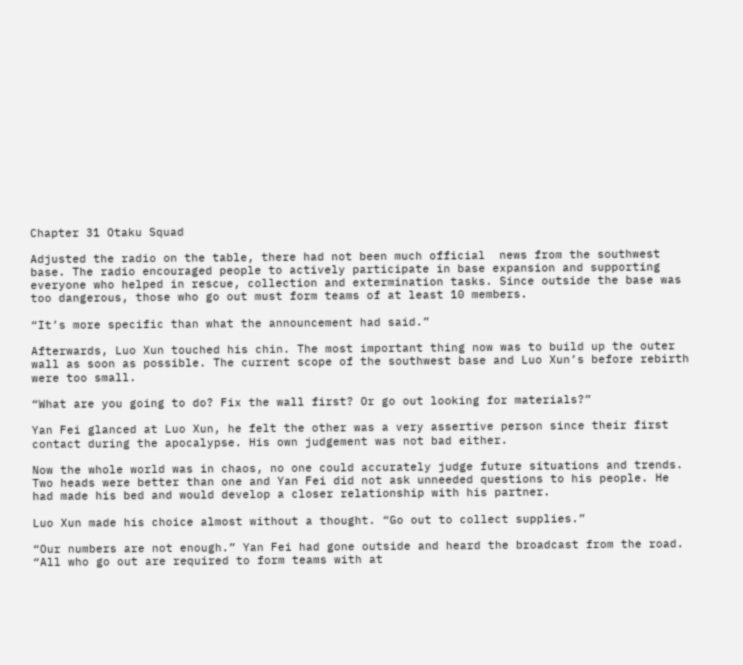Chapter 31 Otaku Squad

Adjusted the radio on the table, there had not been much official  news from the southwest base. The radio encouraged people to actively participate in base expansion and supporting everyone who helped in rescue, collection and extermination tasks. Since outside the base was too dangerous, those who go out must form teams of at least 10 members.

“It’s more specific than what the announcement had said.”

Afterwards, Luo Xun touched his chin. The most important thing now was to build up the outer wall as soon as possible. The current scope of the southwest base and Luo Xun’s before rebirth were too small.

“What are you going to do? Fix the wall first? Or go out looking for materials?”

Yan Fei glanced at Luo Xun, he felt the other was a very assertive person since their first contact during the apocalypse. His own judgement was not bad either.

Now the whole world was in chaos, no one could accurately judge future situations and trends. Two heads were better than one and Yan Fei did not ask unneeded questions to his people. He had made his bed and would develop a closer relationship with his partner.

Luo Xun made his choice almost without a thought. “Go out to collect supplies.”

“Our numbers are not enough.” Yan Fei had gone outside and heard the broadcast from the road. “All who go out are required to form teams with at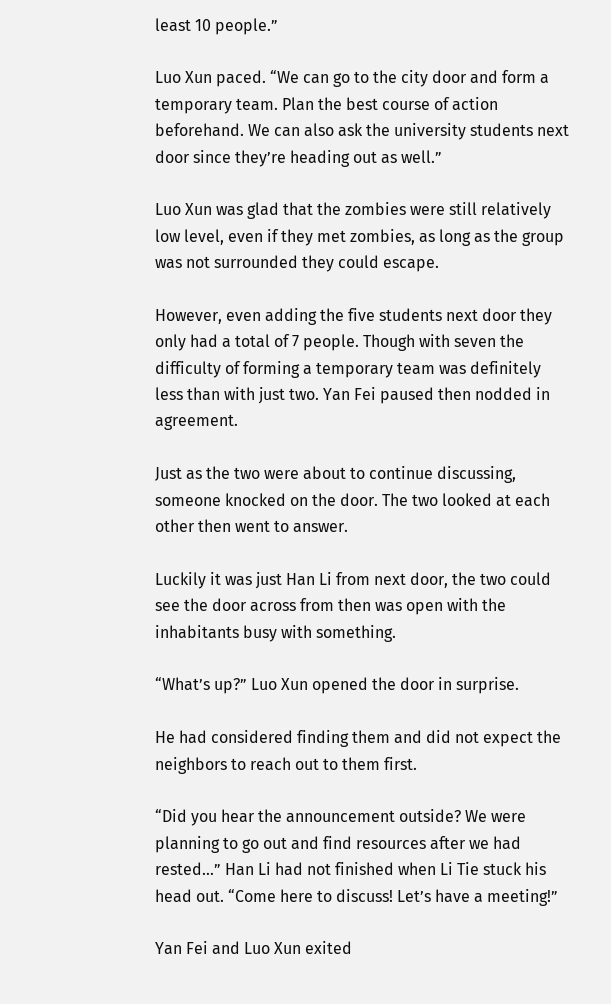least 10 people.”

Luo Xun paced. “We can go to the city door and form a temporary team. Plan the best course of action beforehand. We can also ask the university students next door since they’re heading out as well.”

Luo Xun was glad that the zombies were still relatively low level, even if they met zombies, as long as the group was not surrounded they could escape.

However, even adding the five students next door they only had a total of 7 people. Though with seven the difficulty of forming a temporary team was definitely less than with just two. Yan Fei paused then nodded in agreement.

Just as the two were about to continue discussing, someone knocked on the door. The two looked at each other then went to answer.

Luckily it was just Han Li from next door, the two could see the door across from then was open with the inhabitants busy with something.

“What’s up?” Luo Xun opened the door in surprise.

He had considered finding them and did not expect the neighbors to reach out to them first.

“Did you hear the announcement outside? We were planning to go out and find resources after we had rested…” Han Li had not finished when Li Tie stuck his head out. “Come here to discuss! Let’s have a meeting!”

Yan Fei and Luo Xun exited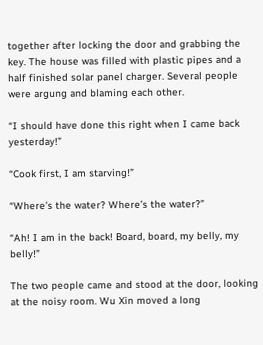together after locking the door and grabbing the key. The house was filled with plastic pipes and a half finished solar panel charger. Several people were argung and blaming each other.

“I should have done this right when I came back yesterday!”

“Cook first, I am starving!”

“Where’s the water? Where’s the water?”

“Ah! I am in the back! Board, board, my belly, my belly!”

The two people came and stood at the door, looking at the noisy room. Wu Xin moved a long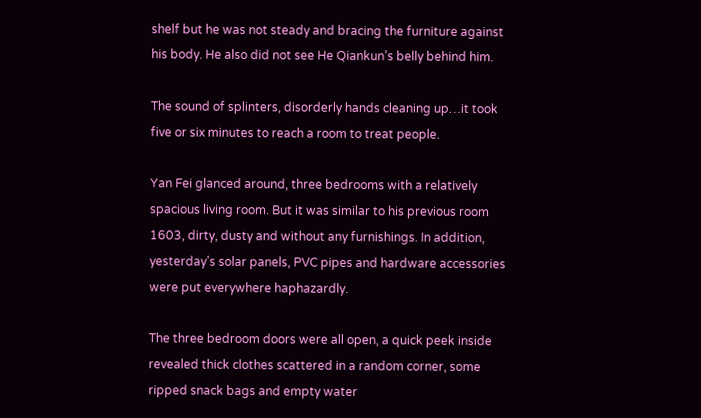shelf but he was not steady and bracing the furniture against his body. He also did not see He Qiankun’s belly behind him.

The sound of splinters, disorderly hands cleaning up…it took five or six minutes to reach a room to treat people.

Yan Fei glanced around, three bedrooms with a relatively spacious living room. But it was similar to his previous room 1603, dirty, dusty and without any furnishings. In addition, yesterday’s solar panels, PVC pipes and hardware accessories were put everywhere haphazardly.

The three bedroom doors were all open, a quick peek inside revealed thick clothes scattered in a random corner, some ripped snack bags and empty water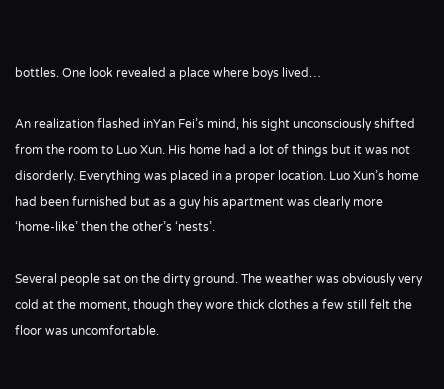bottles. One look revealed a place where boys lived…

An realization flashed inYan Fei’s mind, his sight unconsciously shifted from the room to Luo Xun. His home had a lot of things but it was not disorderly. Everything was placed in a proper location. Luo Xun’s home had been furnished but as a guy his apartment was clearly more ‘home-like’ then the other’s ‘nests’.

Several people sat on the dirty ground. The weather was obviously very cold at the moment, though they wore thick clothes a few still felt the floor was uncomfortable.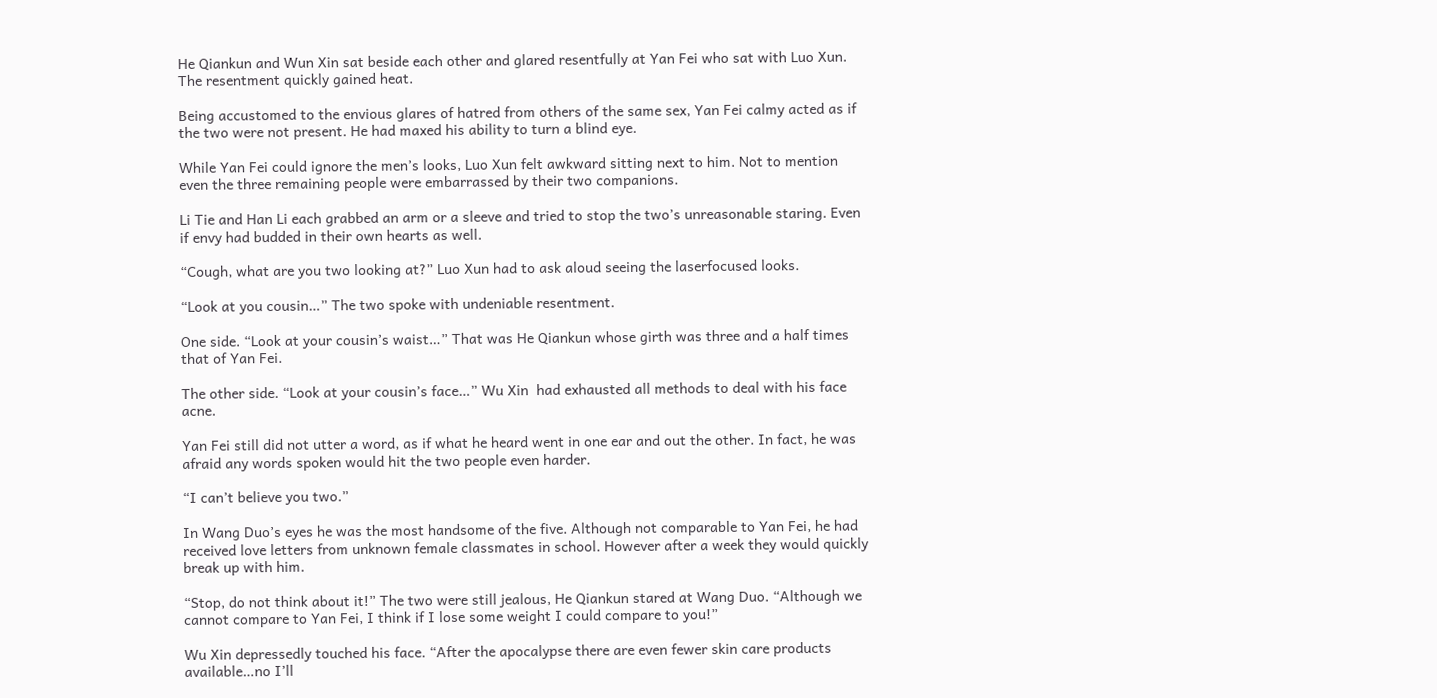He Qiankun and Wun Xin sat beside each other and glared resentfully at Yan Fei who sat with Luo Xun. The resentment quickly gained heat.

Being accustomed to the envious glares of hatred from others of the same sex, Yan Fei calmy acted as if the two were not present. He had maxed his ability to turn a blind eye.

While Yan Fei could ignore the men’s looks, Luo Xun felt awkward sitting next to him. Not to mention even the three remaining people were embarrassed by their two companions.

Li Tie and Han Li each grabbed an arm or a sleeve and tried to stop the two’s unreasonable staring. Even if envy had budded in their own hearts as well.

“Cough, what are you two looking at?” Luo Xun had to ask aloud seeing the laserfocused looks.

“Look at you cousin…” The two spoke with undeniable resentment.

One side. “Look at your cousin’s waist…” That was He Qiankun whose girth was three and a half times that of Yan Fei.

The other side. “Look at your cousin’s face…” Wu Xin  had exhausted all methods to deal with his face acne.

Yan Fei still did not utter a word, as if what he heard went in one ear and out the other. In fact, he was afraid any words spoken would hit the two people even harder.

“I can’t believe you two.”

In Wang Duo’s eyes he was the most handsome of the five. Although not comparable to Yan Fei, he had received love letters from unknown female classmates in school. However after a week they would quickly break up with him.

“Stop, do not think about it!” The two were still jealous, He Qiankun stared at Wang Duo. “Although we cannot compare to Yan Fei, I think if I lose some weight I could compare to you!”

Wu Xin depressedly touched his face. “After the apocalypse there are even fewer skin care products available…no I’ll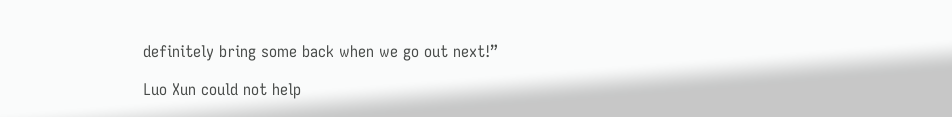definitely bring some back when we go out next!”

Luo Xun could not help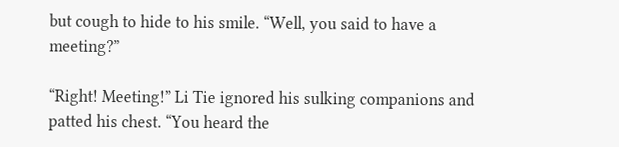but cough to hide to his smile. “Well, you said to have a meeting?”

“Right! Meeting!” Li Tie ignored his sulking companions and patted his chest. “You heard the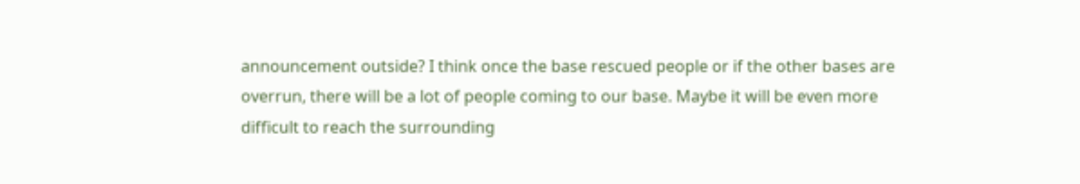announcement outside? I think once the base rescued people or if the other bases are overrun, there will be a lot of people coming to our base. Maybe it will be even more difficult to reach the surrounding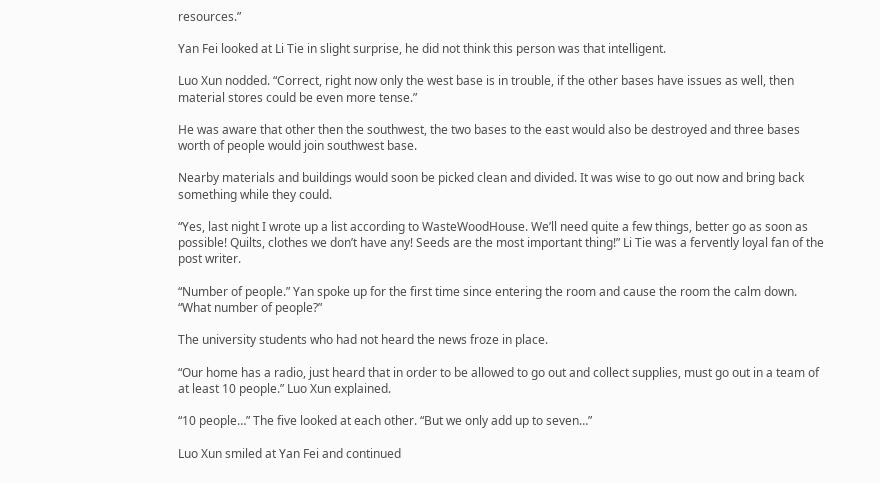resources.”

Yan Fei looked at Li Tie in slight surprise, he did not think this person was that intelligent.

Luo Xun nodded. “Correct, right now only the west base is in trouble, if the other bases have issues as well, then material stores could be even more tense.”

He was aware that other then the southwest, the two bases to the east would also be destroyed and three bases worth of people would join southwest base.

Nearby materials and buildings would soon be picked clean and divided. It was wise to go out now and bring back something while they could.

“Yes, last night I wrote up a list according to WasteWoodHouse. We’ll need quite a few things, better go as soon as possible! Quilts, clothes we don’t have any! Seeds are the most important thing!” Li Tie was a fervently loyal fan of the post writer.

“Number of people.” Yan spoke up for the first time since entering the room and cause the room the calm down. “What number of people?”

The university students who had not heard the news froze in place.

“Our home has a radio, just heard that in order to be allowed to go out and collect supplies, must go out in a team of at least 10 people.” Luo Xun explained.

“10 people…” The five looked at each other. “But we only add up to seven…”

Luo Xun smiled at Yan Fei and continued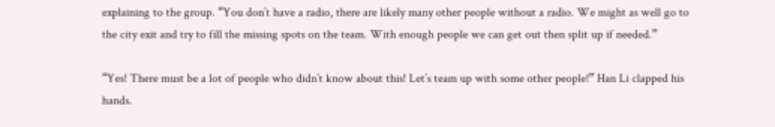explaining to the group. “You don’t have a radio, there are likely many other people without a radio. We might as well go to the city exit and try to fill the missing spots on the team. With enough people we can get out then split up if needed.”

“Yes! There must be a lot of people who didn’t know about this! Let’s team up with some other people!” Han Li clapped his hands.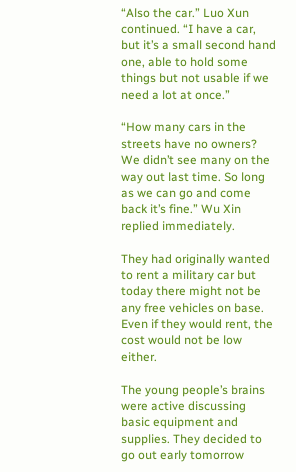“Also the car.” Luo Xun continued. “I have a car, but it’s a small second hand one, able to hold some things but not usable if we need a lot at once.”

“How many cars in the streets have no owners? We didn’t see many on the way out last time. So long as we can go and come back it’s fine.” Wu Xin replied immediately.

They had originally wanted to rent a military car but today there might not be any free vehicles on base. Even if they would rent, the cost would not be low either.

The young people’s brains were active discussing basic equipment and supplies. They decided to go out early tomorrow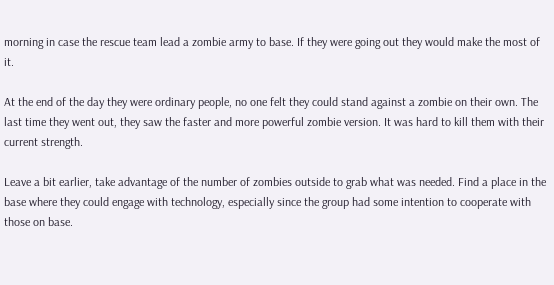morning in case the rescue team lead a zombie army to base. If they were going out they would make the most of it.

At the end of the day they were ordinary people, no one felt they could stand against a zombie on their own. The last time they went out, they saw the faster and more powerful zombie version. It was hard to kill them with their current strength.

Leave a bit earlier, take advantage of the number of zombies outside to grab what was needed. Find a place in the base where they could engage with technology, especially since the group had some intention to cooperate with those on base.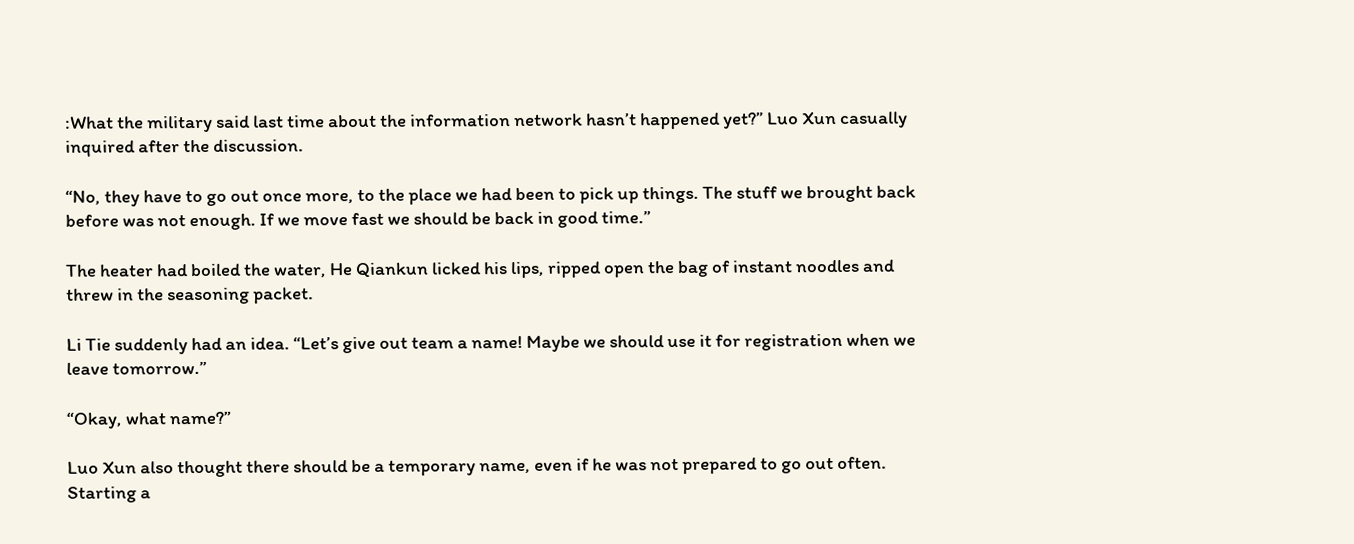:What the military said last time about the information network hasn’t happened yet?” Luo Xun casually inquired after the discussion.

“No, they have to go out once more, to the place we had been to pick up things. The stuff we brought back before was not enough. If we move fast we should be back in good time.”

The heater had boiled the water, He Qiankun licked his lips, ripped open the bag of instant noodles and threw in the seasoning packet.

Li Tie suddenly had an idea. “Let’s give out team a name! Maybe we should use it for registration when we leave tomorrow.”

“Okay, what name?”

Luo Xun also thought there should be a temporary name, even if he was not prepared to go out often. Starting a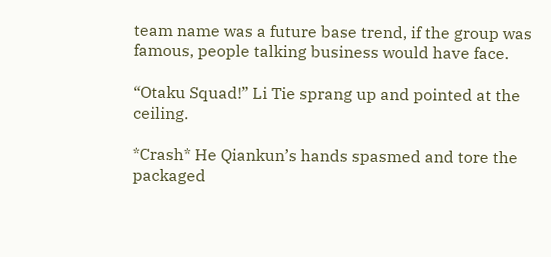team name was a future base trend, if the group was famous, people talking business would have face.

“Otaku Squad!” Li Tie sprang up and pointed at the ceiling.

*Crash* He Qiankun’s hands spasmed and tore the packaged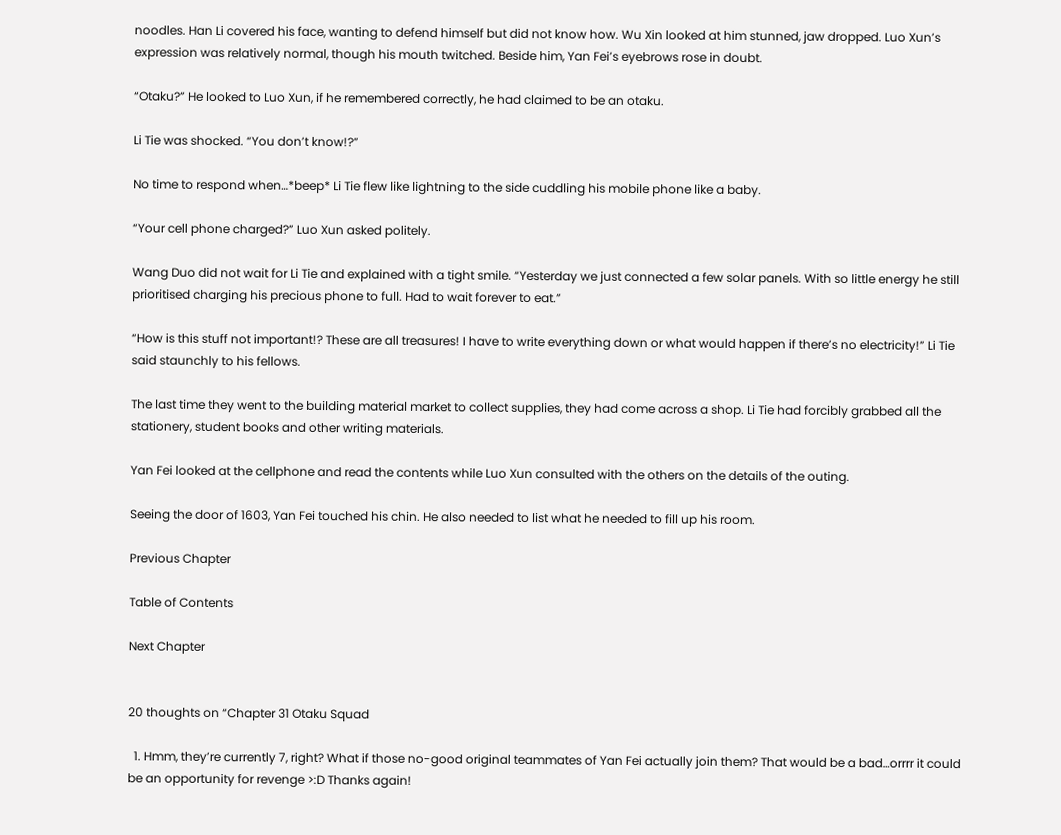noodles. Han Li covered his face, wanting to defend himself but did not know how. Wu Xin looked at him stunned, jaw dropped. Luo Xun’s expression was relatively normal, though his mouth twitched. Beside him, Yan Fei’s eyebrows rose in doubt.

“Otaku?” He looked to Luo Xun, if he remembered correctly, he had claimed to be an otaku.

Li Tie was shocked. “You don’t know!?”

No time to respond when…*beep* Li Tie flew like lightning to the side cuddling his mobile phone like a baby.

“Your cell phone charged?” Luo Xun asked politely.

Wang Duo did not wait for Li Tie and explained with a tight smile. “Yesterday we just connected a few solar panels. With so little energy he still prioritised charging his precious phone to full. Had to wait forever to eat.”

“How is this stuff not important!? These are all treasures! I have to write everything down or what would happen if there’s no electricity!” Li Tie said staunchly to his fellows.

The last time they went to the building material market to collect supplies, they had come across a shop. Li Tie had forcibly grabbed all the stationery, student books and other writing materials.

Yan Fei looked at the cellphone and read the contents while Luo Xun consulted with the others on the details of the outing.

Seeing the door of 1603, Yan Fei touched his chin. He also needed to list what he needed to fill up his room.

Previous Chapter

Table of Contents

Next Chapter


20 thoughts on “Chapter 31 Otaku Squad

  1. Hmm, they’re currently 7, right? What if those no-good original teammates of Yan Fei actually join them? That would be a bad…orrrr it could be an opportunity for revenge >:D Thanks again!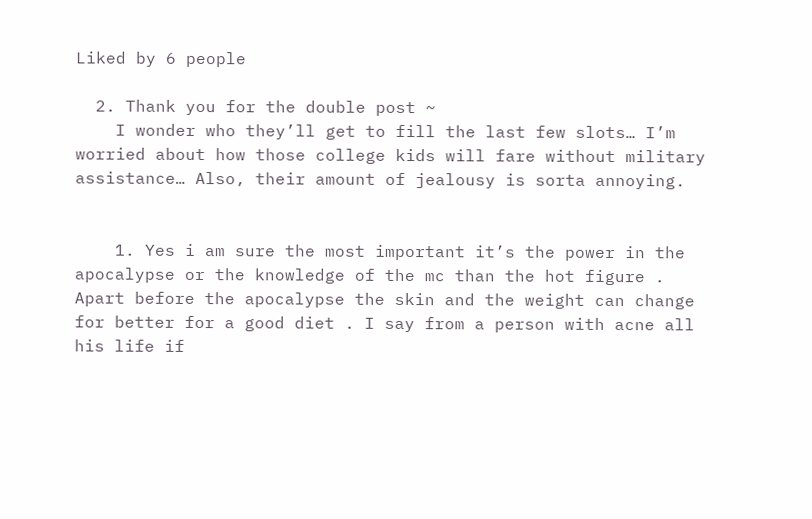Liked by 6 people

  2. Thank you for the double post ~
    I wonder who they’ll get to fill the last few slots… I’m worried about how those college kids will fare without military assistance… Also, their amount of jealousy is sorta annoying.


    1. Yes i am sure the most important it’s the power in the apocalypse or the knowledge of the mc than the hot figure . Apart before the apocalypse the skin and the weight can change for better for a good diet . I say from a person with acne all his life if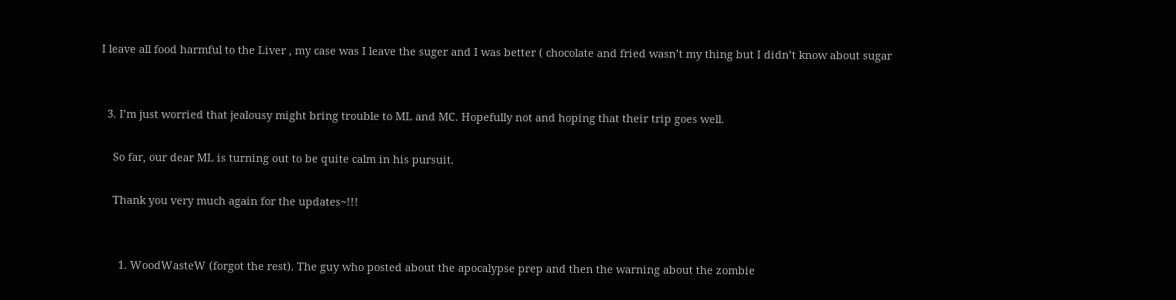I leave all food harmful to the Liver , my case was I leave the suger and I was better ( chocolate and fried wasn’t my thing but I didn’t know about sugar


  3. I’m just worried that jealousy might bring trouble to ML and MC. Hopefully not and hoping that their trip goes well.

    So far, our dear ML is turning out to be quite calm in his pursuit.

    Thank you very much again for the updates~!!!


      1. WoodWasteW (forgot the rest). The guy who posted about the apocalypse prep and then the warning about the zombie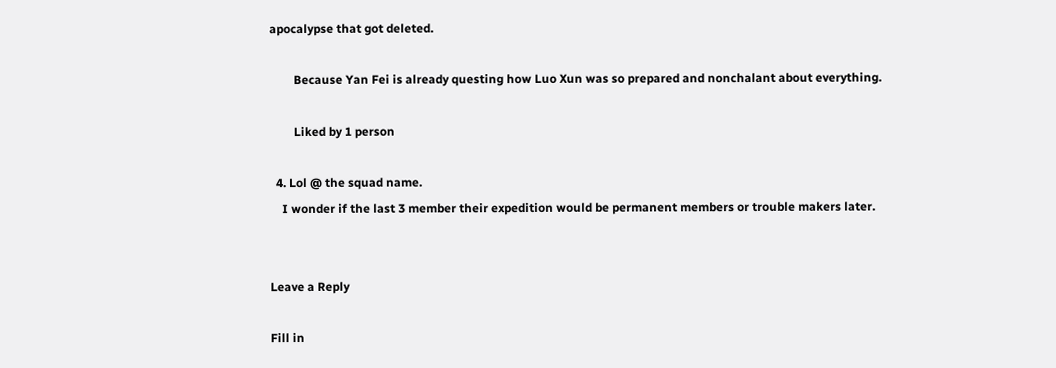apocalypse that got deleted.

        Because Yan Fei is already questing how Luo Xun was so prepared and nonchalant about everything.

        Liked by 1 person

  4. Lol @ the squad name.
    I wonder if the last 3 member their expedition would be permanent members or trouble makers later.


Leave a Reply

Fill in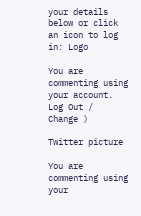your details below or click an icon to log in: Logo

You are commenting using your account. Log Out /  Change )

Twitter picture

You are commenting using your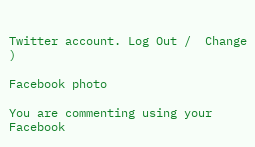Twitter account. Log Out /  Change )

Facebook photo

You are commenting using your Facebook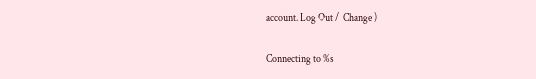account. Log Out /  Change )

Connecting to %s